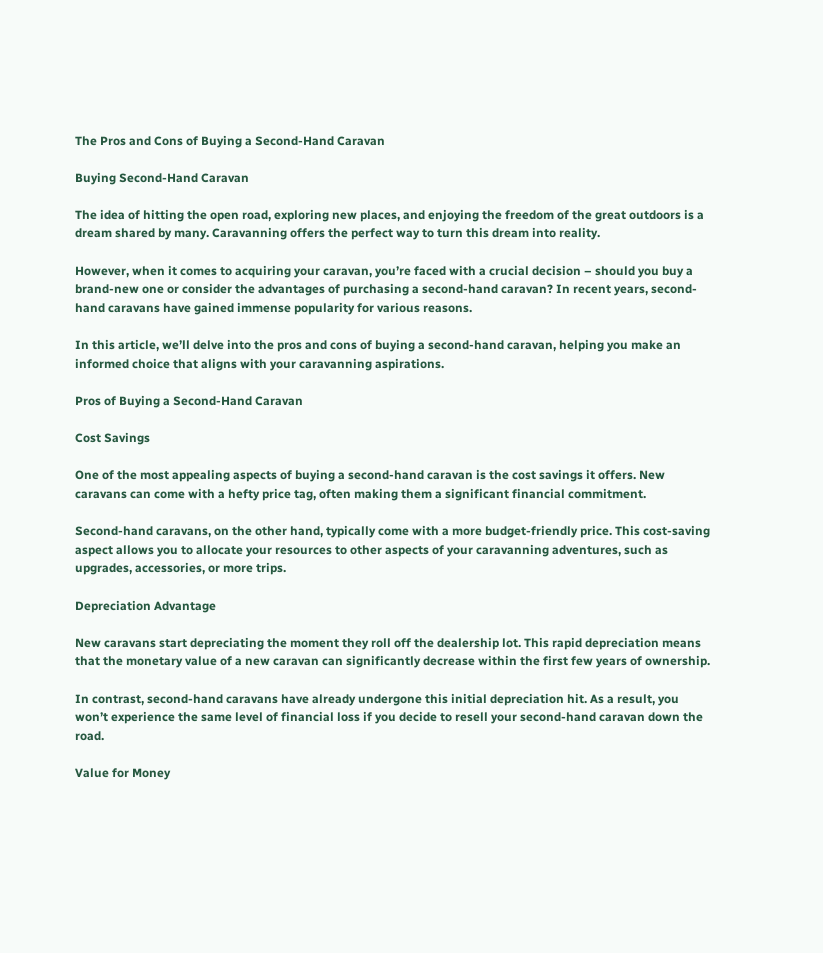The Pros and Cons of Buying a Second-Hand Caravan

Buying Second-Hand Caravan

The idea of hitting the open road, exploring new places, and enjoying the freedom of the great outdoors is a dream shared by many. Caravanning offers the perfect way to turn this dream into reality.

However, when it comes to acquiring your caravan, you’re faced with a crucial decision – should you buy a brand-new one or consider the advantages of purchasing a second-hand caravan? In recent years, second-hand caravans have gained immense popularity for various reasons.

In this article, we’ll delve into the pros and cons of buying a second-hand caravan, helping you make an informed choice that aligns with your caravanning aspirations.

Pros of Buying a Second-Hand Caravan

Cost Savings

One of the most appealing aspects of buying a second-hand caravan is the cost savings it offers. New caravans can come with a hefty price tag, often making them a significant financial commitment.

Second-hand caravans, on the other hand, typically come with a more budget-friendly price. This cost-saving aspect allows you to allocate your resources to other aspects of your caravanning adventures, such as upgrades, accessories, or more trips.

Depreciation Advantage

New caravans start depreciating the moment they roll off the dealership lot. This rapid depreciation means that the monetary value of a new caravan can significantly decrease within the first few years of ownership.

In contrast, second-hand caravans have already undergone this initial depreciation hit. As a result, you won’t experience the same level of financial loss if you decide to resell your second-hand caravan down the road.

Value for Money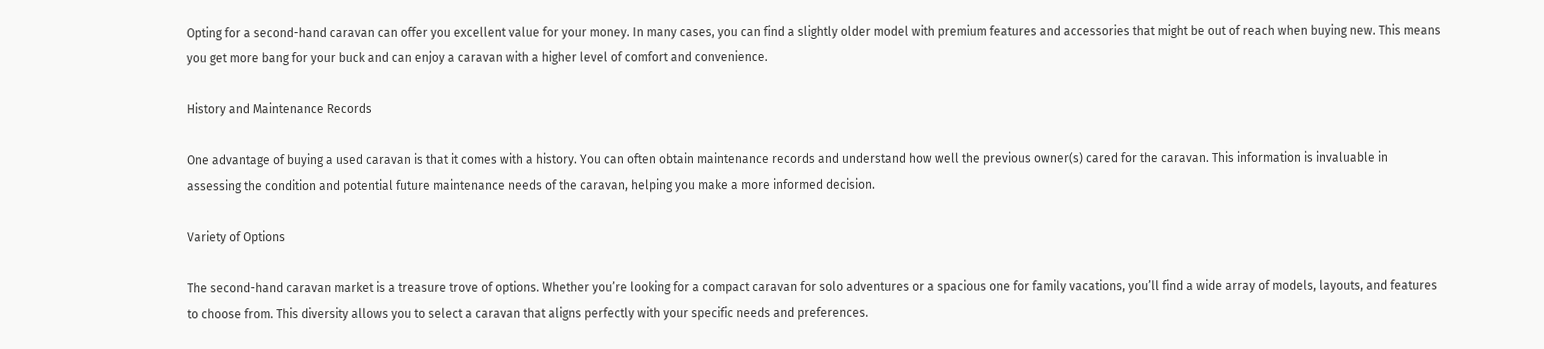Opting for a second-hand caravan can offer you excellent value for your money. In many cases, you can find a slightly older model with premium features and accessories that might be out of reach when buying new. This means you get more bang for your buck and can enjoy a caravan with a higher level of comfort and convenience.

History and Maintenance Records

One advantage of buying a used caravan is that it comes with a history. You can often obtain maintenance records and understand how well the previous owner(s) cared for the caravan. This information is invaluable in assessing the condition and potential future maintenance needs of the caravan, helping you make a more informed decision.

Variety of Options

The second-hand caravan market is a treasure trove of options. Whether you’re looking for a compact caravan for solo adventures or a spacious one for family vacations, you’ll find a wide array of models, layouts, and features to choose from. This diversity allows you to select a caravan that aligns perfectly with your specific needs and preferences.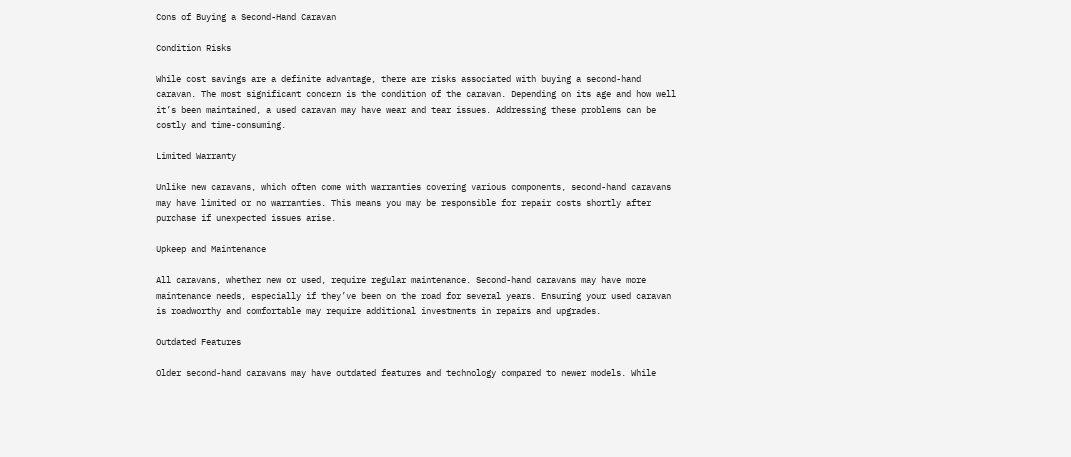Cons of Buying a Second-Hand Caravan

Condition Risks

While cost savings are a definite advantage, there are risks associated with buying a second-hand caravan. The most significant concern is the condition of the caravan. Depending on its age and how well it’s been maintained, a used caravan may have wear and tear issues. Addressing these problems can be costly and time-consuming.

Limited Warranty

Unlike new caravans, which often come with warranties covering various components, second-hand caravans may have limited or no warranties. This means you may be responsible for repair costs shortly after purchase if unexpected issues arise.

Upkeep and Maintenance

All caravans, whether new or used, require regular maintenance. Second-hand caravans may have more maintenance needs, especially if they’ve been on the road for several years. Ensuring your used caravan is roadworthy and comfortable may require additional investments in repairs and upgrades.

Outdated Features

Older second-hand caravans may have outdated features and technology compared to newer models. While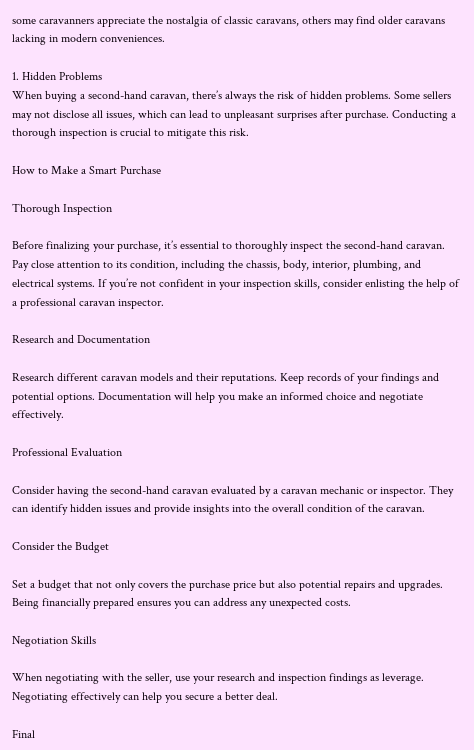some caravanners appreciate the nostalgia of classic caravans, others may find older caravans lacking in modern conveniences.

1. Hidden Problems
When buying a second-hand caravan, there’s always the risk of hidden problems. Some sellers may not disclose all issues, which can lead to unpleasant surprises after purchase. Conducting a thorough inspection is crucial to mitigate this risk.

How to Make a Smart Purchase

Thorough Inspection

Before finalizing your purchase, it’s essential to thoroughly inspect the second-hand caravan. Pay close attention to its condition, including the chassis, body, interior, plumbing, and electrical systems. If you’re not confident in your inspection skills, consider enlisting the help of a professional caravan inspector.

Research and Documentation

Research different caravan models and their reputations. Keep records of your findings and potential options. Documentation will help you make an informed choice and negotiate effectively.

Professional Evaluation

Consider having the second-hand caravan evaluated by a caravan mechanic or inspector. They can identify hidden issues and provide insights into the overall condition of the caravan.

Consider the Budget

Set a budget that not only covers the purchase price but also potential repairs and upgrades. Being financially prepared ensures you can address any unexpected costs.

Negotiation Skills

When negotiating with the seller, use your research and inspection findings as leverage. Negotiating effectively can help you secure a better deal.

Final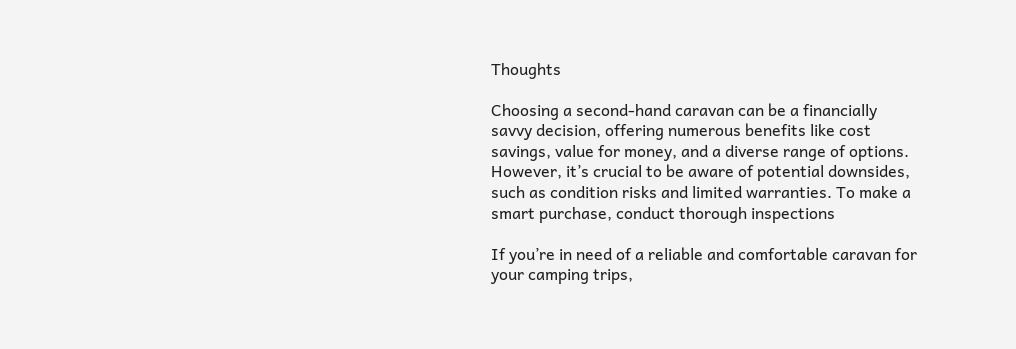Thoughts

Choosing a second-hand caravan can be a financially savvy decision, offering numerous benefits like cost savings, value for money, and a diverse range of options. However, it’s crucial to be aware of potential downsides, such as condition risks and limited warranties. To make a smart purchase, conduct thorough inspections

If you’re in need of a reliable and comfortable caravan for your camping trips,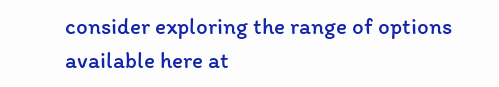consider exploring the range of options available here at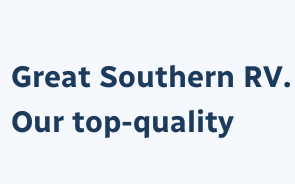Great Southern RV. Our top-quality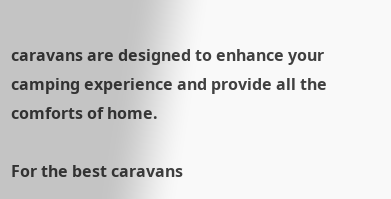caravans are designed to enhance your camping experience and provide all the comforts of home.

For the best caravans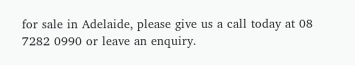for sale in Adelaide, please give us a call today at 08 7282 0990 or leave an enquiry.